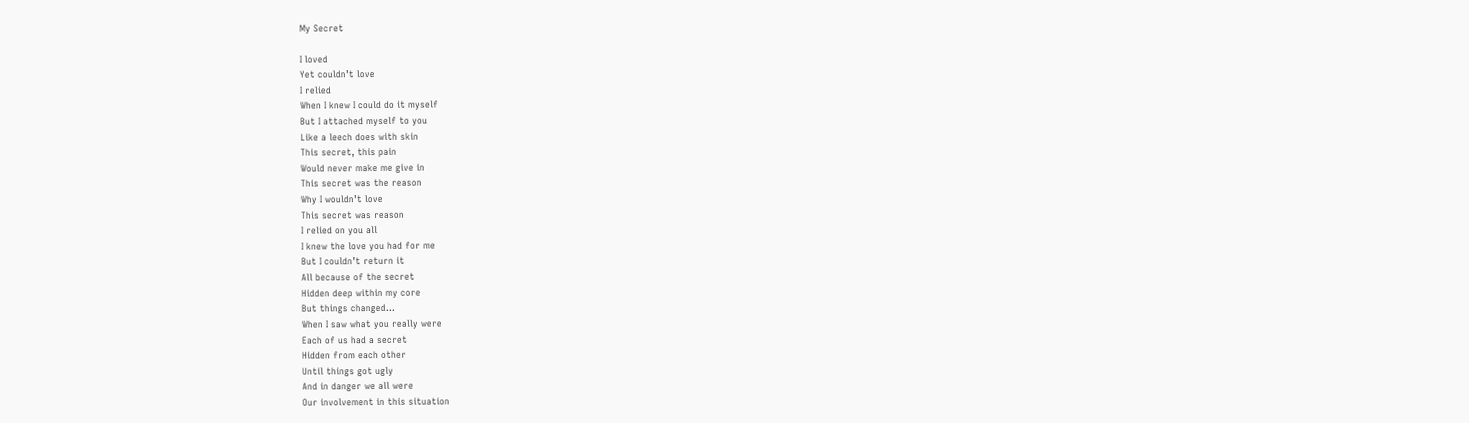My Secret

I loved
Yet couldn’t love
I relied
When I knew I could do it myself
But I attached myself to you
Like a leech does with skin
This secret, this pain
Would never make me give in
This secret was the reason
Why I wouldn’t love
This secret was reason
I relied on you all
I knew the love you had for me
But I couldn’t return it
All because of the secret
Hidden deep within my core
But things changed…
When I saw what you really were
Each of us had a secret
Hidden from each other
Until things got ugly
And in danger we all were
Our involvement in this situation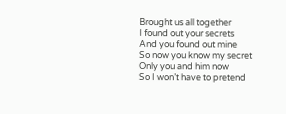Brought us all together
I found out your secrets
And you found out mine
So now you know my secret
Only you and him now
So I won’t have to pretend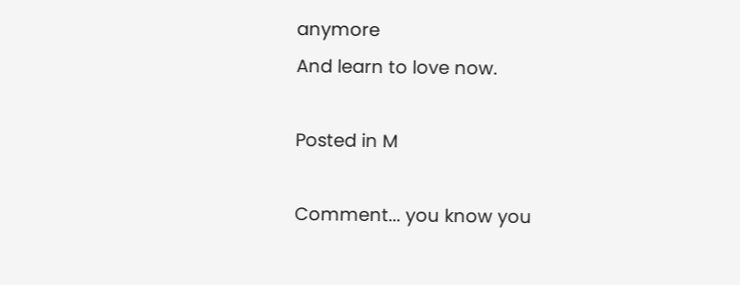anymore
And learn to love now.

Posted in M

Comment... you know you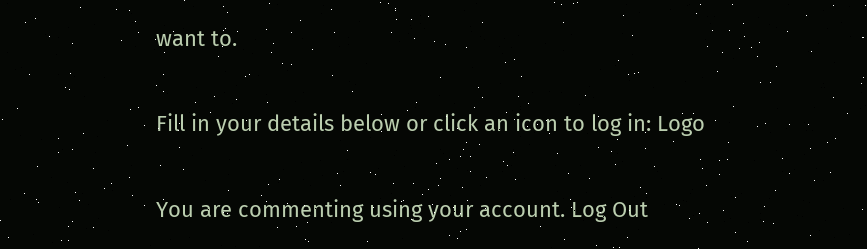want to.

Fill in your details below or click an icon to log in: Logo

You are commenting using your account. Log Out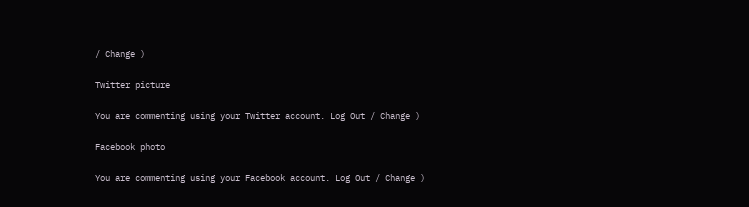/ Change )

Twitter picture

You are commenting using your Twitter account. Log Out / Change )

Facebook photo

You are commenting using your Facebook account. Log Out / Change )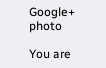Google+ photo

You are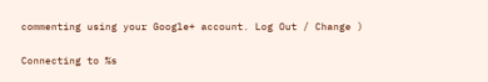commenting using your Google+ account. Log Out / Change )

Connecting to %s